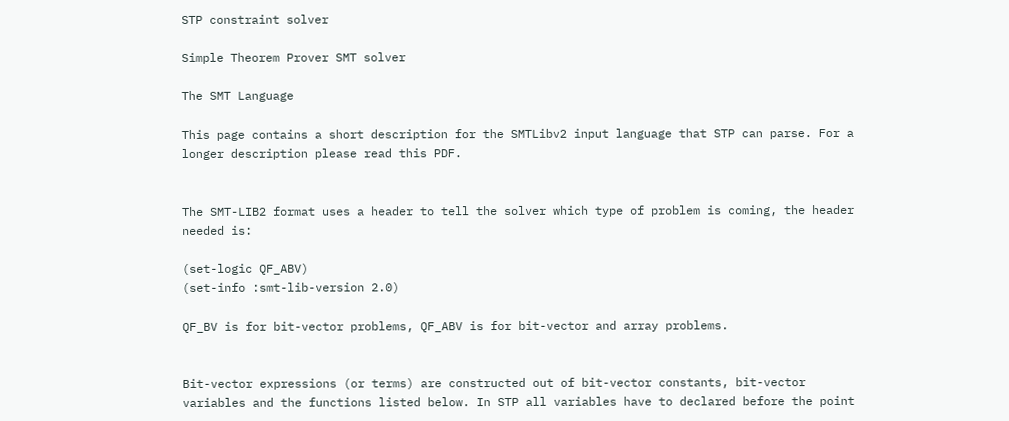STP constraint solver

Simple Theorem Prover SMT solver

The SMT Language

This page contains a short description for the SMTLibv2 input language that STP can parse. For a longer description please read this PDF.


The SMT-LIB2 format uses a header to tell the solver which type of problem is coming, the header needed is:

(set-logic QF_ABV)
(set-info :smt-lib-version 2.0)

QF_BV is for bit-vector problems, QF_ABV is for bit-vector and array problems.


Bit-vector expressions (or terms) are constructed out of bit-vector constants, bit-vector variables and the functions listed below. In STP all variables have to declared before the point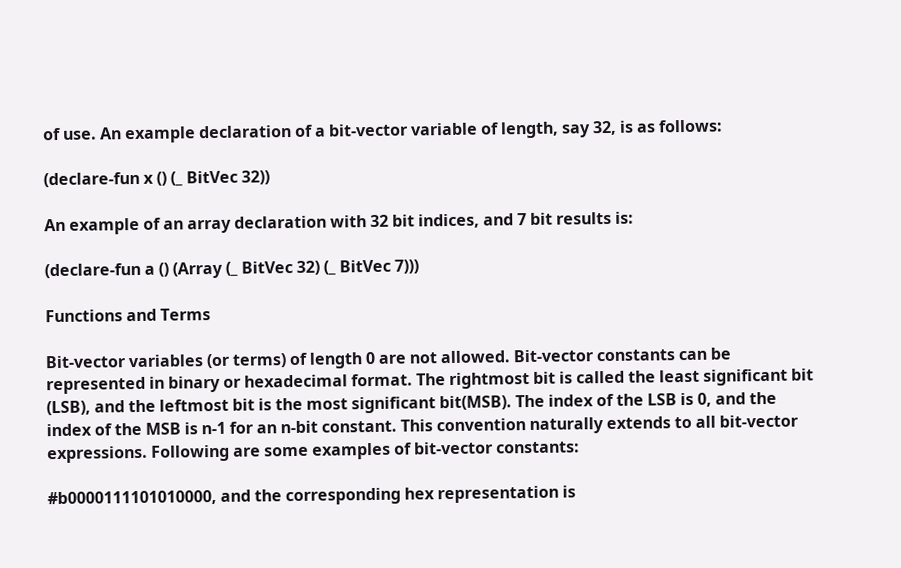of use. An example declaration of a bit-vector variable of length, say 32, is as follows:

(declare-fun x () (_ BitVec 32))

An example of an array declaration with 32 bit indices, and 7 bit results is:

(declare-fun a () (Array (_ BitVec 32) (_ BitVec 7)))

Functions and Terms

Bit-vector variables (or terms) of length 0 are not allowed. Bit-vector constants can be represented in binary or hexadecimal format. The rightmost bit is called the least significant bit (LSB), and the leftmost bit is the most significant bit(MSB). The index of the LSB is 0, and the index of the MSB is n-1 for an n-bit constant. This convention naturally extends to all bit-vector expressions. Following are some examples of bit-vector constants:

#b0000111101010000, and the corresponding hex representation is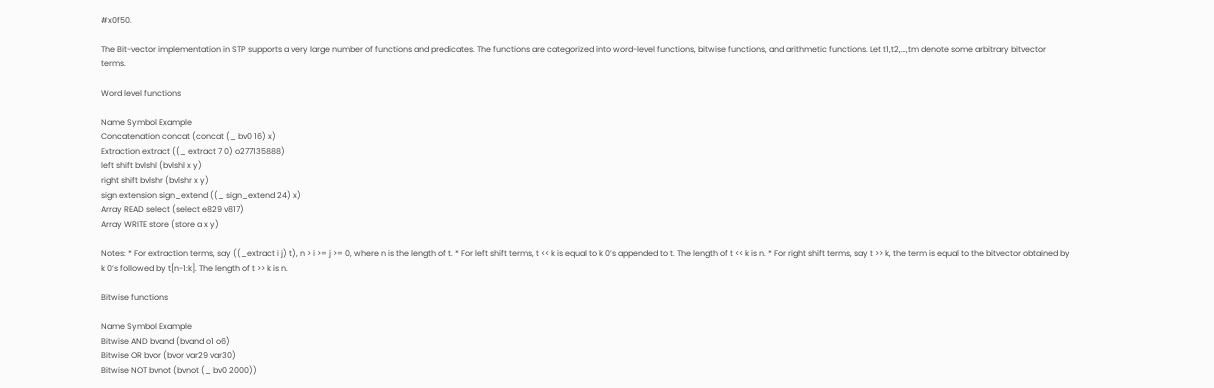#x0f50.

The Bit-vector implementation in STP supports a very large number of functions and predicates. The functions are categorized into word-level functions, bitwise functions, and arithmetic functions. Let t1,t2,…,tm denote some arbitrary bitvector terms.

Word level functions

Name Symbol Example
Concatenation concat (concat (_ bv0 16) x)
Extraction extract ((_ extract 7 0) o277135888)
left shift bvlshl (bvlshl x y)
right shift bvlshr (bvlshr x y)
sign extension sign_extend ((_ sign_extend 24) x)
Array READ select (select e829 v817)
Array WRITE store (store a x y)

Notes: * For extraction terms, say ((_extract i j) t), n > i >= j >= 0, where n is the length of t. * For left shift terms, t << k is equal to k 0’s appended to t. The length of t << k is n. * For right shift terms, say t >> k, the term is equal to the bitvector obtained by k 0’s followed by t[n-1:k]. The length of t >> k is n.

Bitwise functions

Name Symbol Example
Bitwise AND bvand (bvand o1 o6)
Bitwise OR bvor (bvor var29 var30)
Bitwise NOT bvnot (bvnot (_ bv0 2000))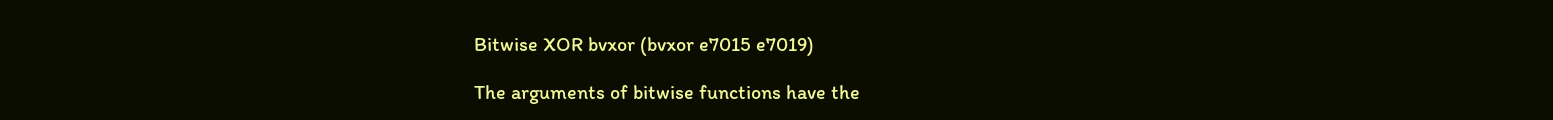Bitwise XOR bvxor (bvxor e7015 e7019)

The arguments of bitwise functions have the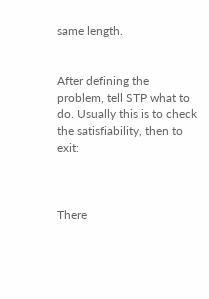same length.


After defining the problem, tell STP what to do. Usually this is to check the satisfiability, then to exit:



There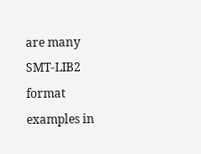are many SMT-LIB2 format examples in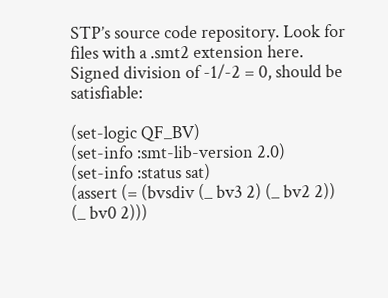STP’s source code repository. Look for files with a .smt2 extension here. Signed division of -1/-2 = 0, should be satisfiable:

(set-logic QF_BV)
(set-info :smt-lib-version 2.0)
(set-info :status sat)
(assert (= (bvsdiv (_ bv3 2) (_ bv2 2)) (_ bv0 2)))